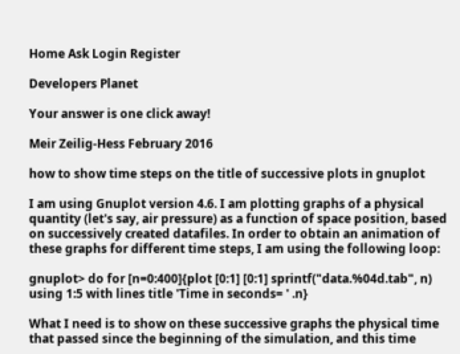Home Ask Login Register

Developers Planet

Your answer is one click away!

Meir Zeilig-Hess February 2016

how to show time steps on the title of successive plots in gnuplot

I am using Gnuplot version 4.6. I am plotting graphs of a physical quantity (let's say, air pressure) as a function of space position, based on successively created datafiles. In order to obtain an animation of these graphs for different time steps, I am using the following loop:

gnuplot> do for [n=0:400]{plot [0:1] [0:1] sprintf("data.%04d.tab", n) using 1:5 with lines title 'Time in seconds= ' .n}

What I need is to show on these successive graphs the physical time that passed since the beginning of the simulation, and this time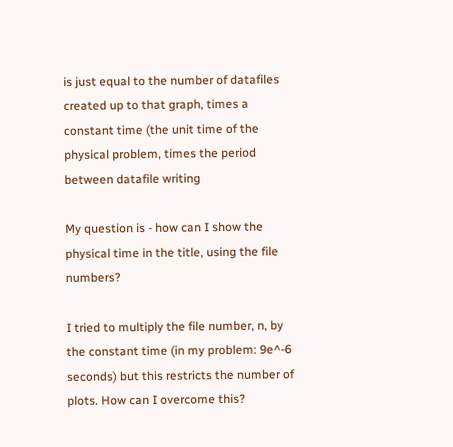is just equal to the number of datafiles created up to that graph, times a constant time (the unit time of the physical problem, times the period between datafile writing

My question is - how can I show the physical time in the title, using the file numbers?

I tried to multiply the file number, n, by the constant time (in my problem: 9e^-6 seconds) but this restricts the number of plots. How can I overcome this?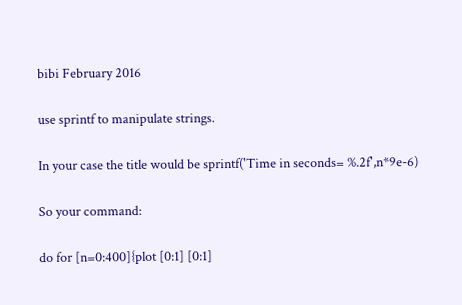bibi February 2016

use sprintf to manipulate strings.

In your case the title would be sprintf('Time in seconds= %.2f',n*9e-6)

So your command:

do for [n=0:400]{plot [0:1] [0:1]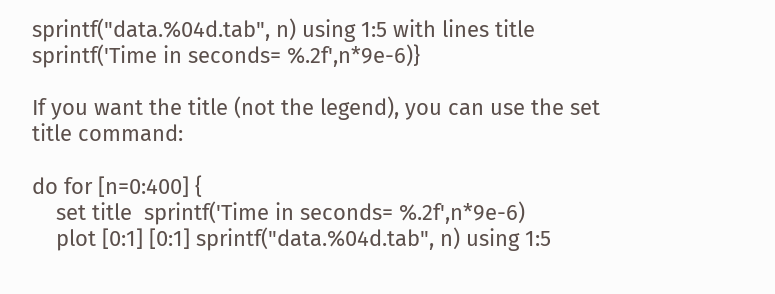sprintf("data.%04d.tab", n) using 1:5 with lines title sprintf('Time in seconds= %.2f',n*9e-6)}

If you want the title (not the legend), you can use the set title command:

do for [n=0:400] {
    set title  sprintf('Time in seconds= %.2f',n*9e-6)
    plot [0:1] [0:1] sprintf("data.%04d.tab", n) using 1:5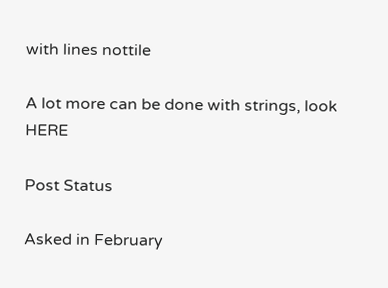with lines nottile

A lot more can be done with strings, look HERE

Post Status

Asked in February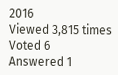2016
Viewed 3,815 times
Voted 6
Answered 1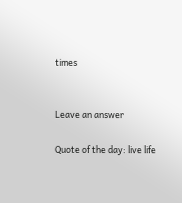times


Leave an answer

Quote of the day: live life